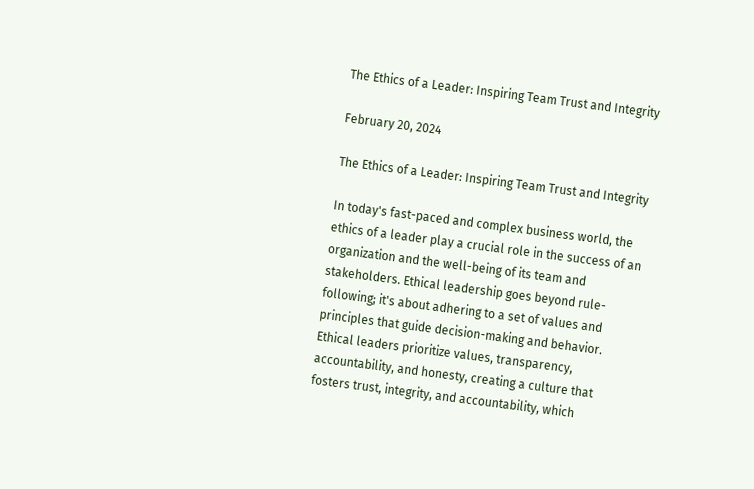The Ethics of a Leader: Inspiring Team Trust and Integrity

February 20, 2024

The Ethics of a Leader: Inspiring Team Trust and Integrity

In today's fast-paced and complex business world, the ethics of a leader play a crucial role in the success of an organization and the well-being of its team and stakeholders. Ethical leadership goes beyond rule-following; it's about adhering to a set of values and principles that guide decision-making and behavior. Ethical leaders prioritize values, transparency, accountability, and honesty, creating a culture that fosters trust, integrity, and accountability, which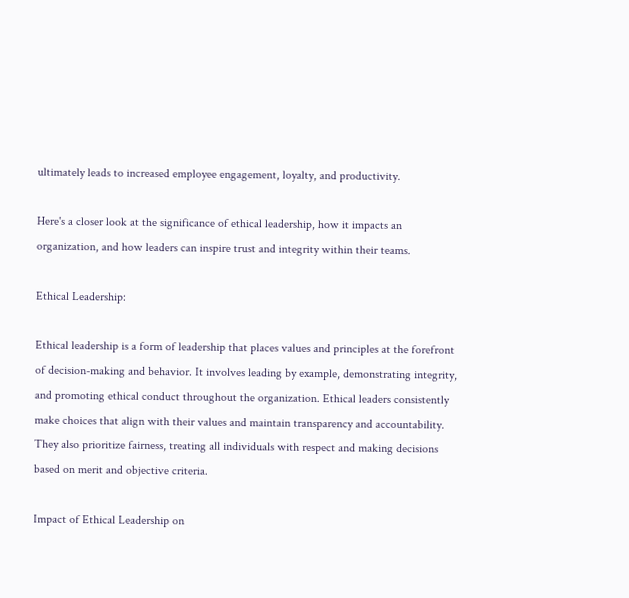ultimately leads to increased employee engagement, loyalty, and productivity.

Here's a closer look at the significance of ethical leadership, how it impacts an organization, and how leaders can inspire trust and integrity within their teams.

Ethical Leadership:

Ethical leadership is a form of leadership that places values and principles at the forefront of decision-making and behavior. It involves leading by example, demonstrating integrity, and promoting ethical conduct throughout the organization. Ethical leaders consistently make choices that align with their values and maintain transparency and accountability. They also prioritize fairness, treating all individuals with respect and making decisions based on merit and objective criteria.

Impact of Ethical Leadership on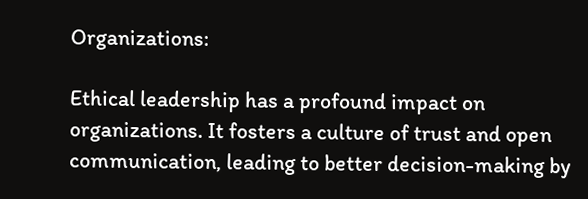Organizations:

Ethical leadership has a profound impact on organizations. It fosters a culture of trust and open communication, leading to better decision-making by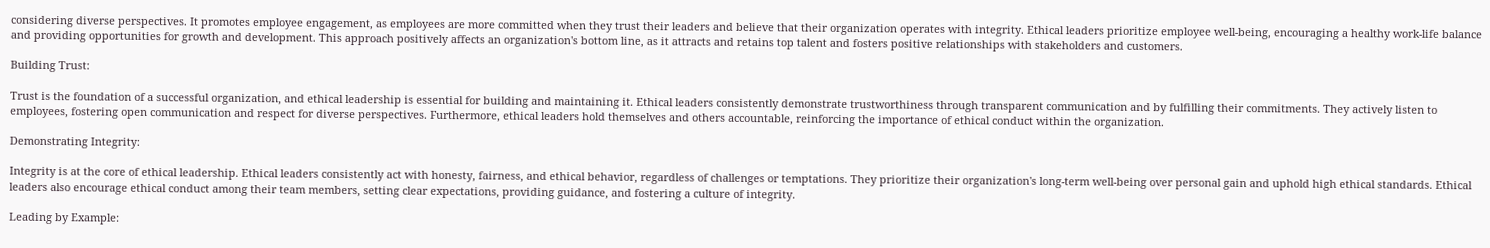considering diverse perspectives. It promotes employee engagement, as employees are more committed when they trust their leaders and believe that their organization operates with integrity. Ethical leaders prioritize employee well-being, encouraging a healthy work-life balance and providing opportunities for growth and development. This approach positively affects an organization's bottom line, as it attracts and retains top talent and fosters positive relationships with stakeholders and customers.

Building Trust:

Trust is the foundation of a successful organization, and ethical leadership is essential for building and maintaining it. Ethical leaders consistently demonstrate trustworthiness through transparent communication and by fulfilling their commitments. They actively listen to employees, fostering open communication and respect for diverse perspectives. Furthermore, ethical leaders hold themselves and others accountable, reinforcing the importance of ethical conduct within the organization.

Demonstrating Integrity:

Integrity is at the core of ethical leadership. Ethical leaders consistently act with honesty, fairness, and ethical behavior, regardless of challenges or temptations. They prioritize their organization's long-term well-being over personal gain and uphold high ethical standards. Ethical leaders also encourage ethical conduct among their team members, setting clear expectations, providing guidance, and fostering a culture of integrity.

Leading by Example: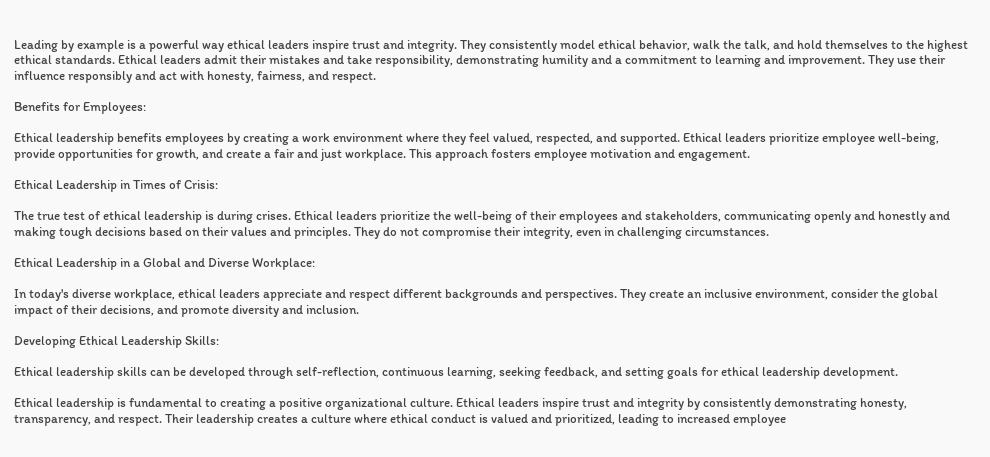Leading by example is a powerful way ethical leaders inspire trust and integrity. They consistently model ethical behavior, walk the talk, and hold themselves to the highest ethical standards. Ethical leaders admit their mistakes and take responsibility, demonstrating humility and a commitment to learning and improvement. They use their influence responsibly and act with honesty, fairness, and respect.

Benefits for Employees:

Ethical leadership benefits employees by creating a work environment where they feel valued, respected, and supported. Ethical leaders prioritize employee well-being, provide opportunities for growth, and create a fair and just workplace. This approach fosters employee motivation and engagement.

Ethical Leadership in Times of Crisis:

The true test of ethical leadership is during crises. Ethical leaders prioritize the well-being of their employees and stakeholders, communicating openly and honestly and making tough decisions based on their values and principles. They do not compromise their integrity, even in challenging circumstances.

Ethical Leadership in a Global and Diverse Workplace:

In today's diverse workplace, ethical leaders appreciate and respect different backgrounds and perspectives. They create an inclusive environment, consider the global impact of their decisions, and promote diversity and inclusion.

Developing Ethical Leadership Skills:

Ethical leadership skills can be developed through self-reflection, continuous learning, seeking feedback, and setting goals for ethical leadership development.

Ethical leadership is fundamental to creating a positive organizational culture. Ethical leaders inspire trust and integrity by consistently demonstrating honesty, transparency, and respect. Their leadership creates a culture where ethical conduct is valued and prioritized, leading to increased employee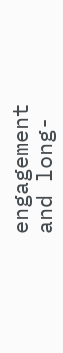engagement and long-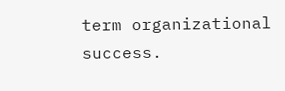term organizational success.